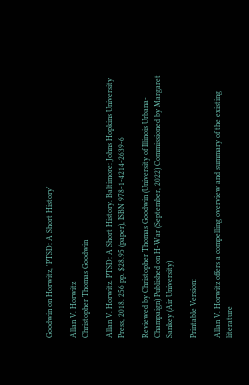Goodwin on Horwitz, 'PTSD: A Short History'

Allan V. Horwitz
Christopher Thomas Goodwin

Allan V. Horwitz. PTSD: A Short History. Baltimore: Johns Hopkins University Press, 2018. 256 pp. $28.95 (paper), ISBN 978-1-4214-2639-6

Reviewed by Christopher Thomas Goodwin (University of Illinois Urbana-Champaign) Published on H-War (September, 2022) Commissioned by Margaret Sankey (Air University)

Printable Version:

Allan V. Horwitz offers a compelling overview and summary of the existing literature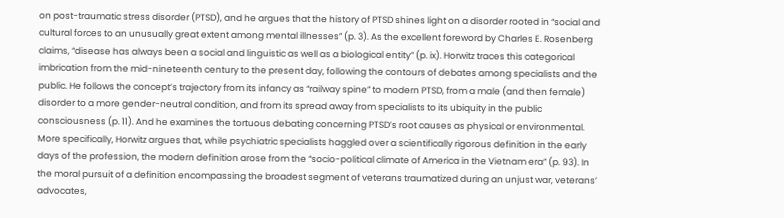on post-traumatic stress disorder (PTSD), and he argues that the history of PTSD shines light on a disorder rooted in “social and cultural forces to an unusually great extent among mental illnesses” (p. 3). As the excellent foreword by Charles E. Rosenberg claims, “disease has always been a social and linguistic as well as a biological entity” (p. ix). Horwitz traces this categorical imbrication from the mid-nineteenth century to the present day, following the contours of debates among specialists and the public. He follows the concept’s trajectory from its infancy as “railway spine” to modern PTSD, from a male (and then female) disorder to a more gender-neutral condition, and from its spread away from specialists to its ubiquity in the public consciousness (p. 11). And he examines the tortuous debating concerning PTSD’s root causes as physical or environmental. More specifically, Horwitz argues that, while psychiatric specialists haggled over a scientifically rigorous definition in the early days of the profession, the modern definition arose from the “socio-political climate of America in the Vietnam era” (p. 93). In the moral pursuit of a definition encompassing the broadest segment of veterans traumatized during an unjust war, veterans’ advocates,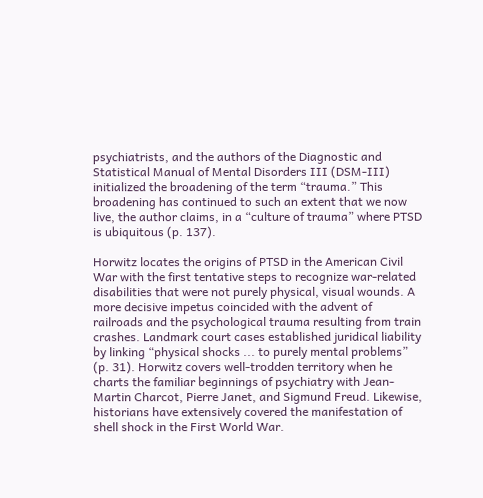psychiatrists, and the authors of the Diagnostic and Statistical Manual of Mental Disorders III (DSM-III) initialized the broadening of the term “trauma.” This broadening has continued to such an extent that we now live, the author claims, in a “culture of trauma” where PTSD is ubiquitous (p. 137).

Horwitz locates the origins of PTSD in the American Civil War with the first tentative steps to recognize war-related disabilities that were not purely physical, visual wounds. A more decisive impetus coincided with the advent of railroads and the psychological trauma resulting from train crashes. Landmark court cases established juridical liability by linking “physical shocks ... to purely mental problems” (p. 31). Horwitz covers well-trodden territory when he charts the familiar beginnings of psychiatry with Jean-Martin Charcot, Pierre Janet, and Sigmund Freud. Likewise, historians have extensively covered the manifestation of shell shock in the First World War.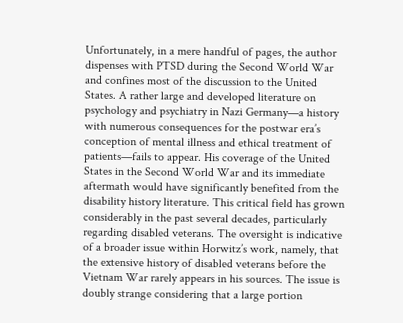Unfortunately, in a mere handful of pages, the author dispenses with PTSD during the Second World War and confines most of the discussion to the United States. A rather large and developed literature on psychology and psychiatry in Nazi Germany—a history with numerous consequences for the postwar era’s conception of mental illness and ethical treatment of patients—fails to appear. His coverage of the United States in the Second World War and its immediate aftermath would have significantly benefited from the disability history literature. This critical field has grown considerably in the past several decades, particularly regarding disabled veterans. The oversight is indicative of a broader issue within Horwitz’s work, namely, that the extensive history of disabled veterans before the Vietnam War rarely appears in his sources. The issue is doubly strange considering that a large portion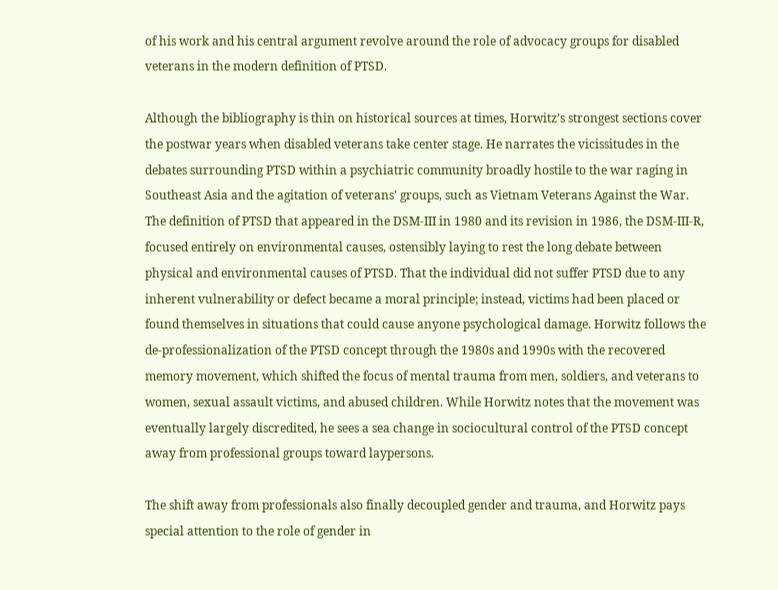of his work and his central argument revolve around the role of advocacy groups for disabled veterans in the modern definition of PTSD.

Although the bibliography is thin on historical sources at times, Horwitz’s strongest sections cover the postwar years when disabled veterans take center stage. He narrates the vicissitudes in the debates surrounding PTSD within a psychiatric community broadly hostile to the war raging in Southeast Asia and the agitation of veterans’ groups, such as Vietnam Veterans Against the War. The definition of PTSD that appeared in the DSM-III in 1980 and its revision in 1986, the DSM-III-R, focused entirely on environmental causes, ostensibly laying to rest the long debate between physical and environmental causes of PTSD. That the individual did not suffer PTSD due to any inherent vulnerability or defect became a moral principle; instead, victims had been placed or found themselves in situations that could cause anyone psychological damage. Horwitz follows the de-professionalization of the PTSD concept through the 1980s and 1990s with the recovered memory movement, which shifted the focus of mental trauma from men, soldiers, and veterans to women, sexual assault victims, and abused children. While Horwitz notes that the movement was eventually largely discredited, he sees a sea change in sociocultural control of the PTSD concept away from professional groups toward laypersons.

The shift away from professionals also finally decoupled gender and trauma, and Horwitz pays special attention to the role of gender in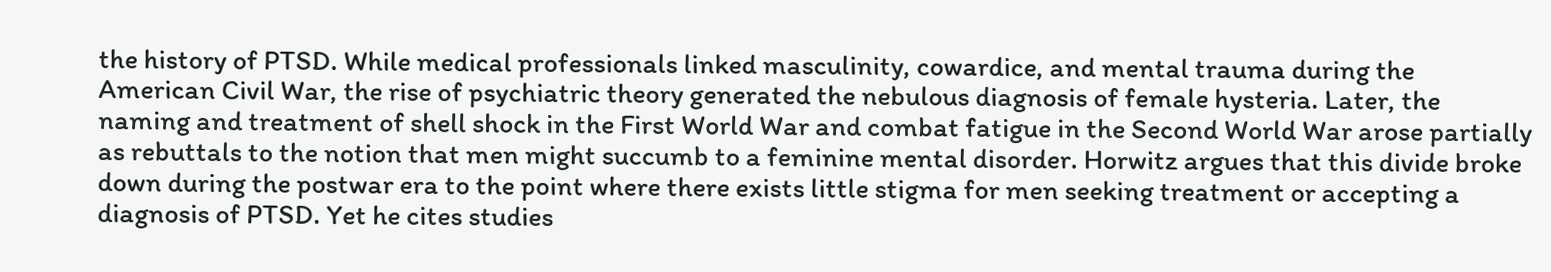the history of PTSD. While medical professionals linked masculinity, cowardice, and mental trauma during the American Civil War, the rise of psychiatric theory generated the nebulous diagnosis of female hysteria. Later, the naming and treatment of shell shock in the First World War and combat fatigue in the Second World War arose partially as rebuttals to the notion that men might succumb to a feminine mental disorder. Horwitz argues that this divide broke down during the postwar era to the point where there exists little stigma for men seeking treatment or accepting a diagnosis of PTSD. Yet he cites studies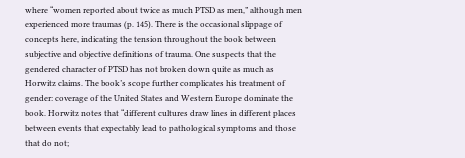where “women reported about twice as much PTSD as men,” although men experienced more traumas (p. 145). There is the occasional slippage of concepts here, indicating the tension throughout the book between subjective and objective definitions of trauma. One suspects that the gendered character of PTSD has not broken down quite as much as Horwitz claims. The book’s scope further complicates his treatment of gender: coverage of the United States and Western Europe dominate the book. Horwitz notes that “different cultures draw lines in different places between events that expectably lead to pathological symptoms and those that do not;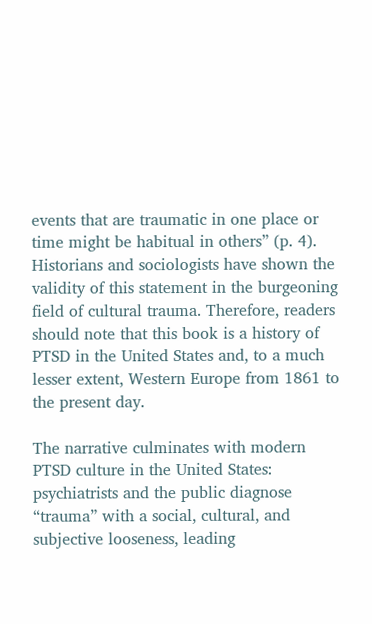events that are traumatic in one place or time might be habitual in others” (p. 4). Historians and sociologists have shown the validity of this statement in the burgeoning field of cultural trauma. Therefore, readers should note that this book is a history of PTSD in the United States and, to a much lesser extent, Western Europe from 1861 to the present day.

The narrative culminates with modern PTSD culture in the United States: psychiatrists and the public diagnose “trauma” with a social, cultural, and subjective looseness, leading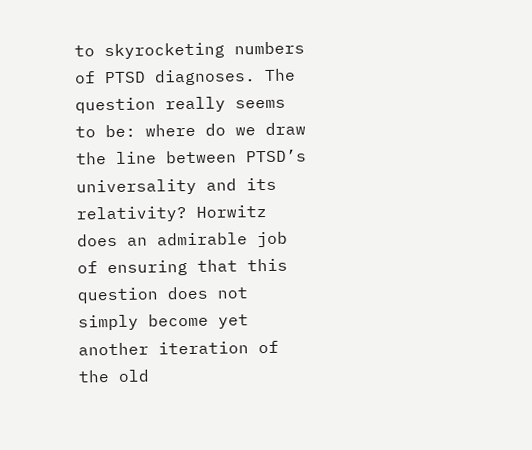to skyrocketing numbers of PTSD diagnoses. The question really seems to be: where do we draw the line between PTSD’s universality and its relativity? Horwitz does an admirable job of ensuring that this question does not simply become yet another iteration of the old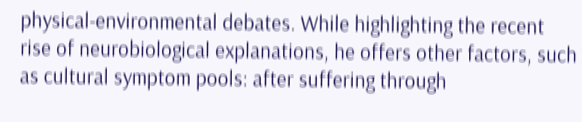physical-environmental debates. While highlighting the recent rise of neurobiological explanations, he offers other factors, such as cultural symptom pools: after suffering through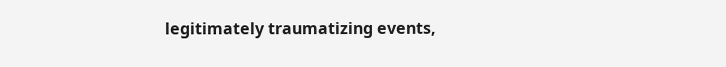legitimately traumatizing events,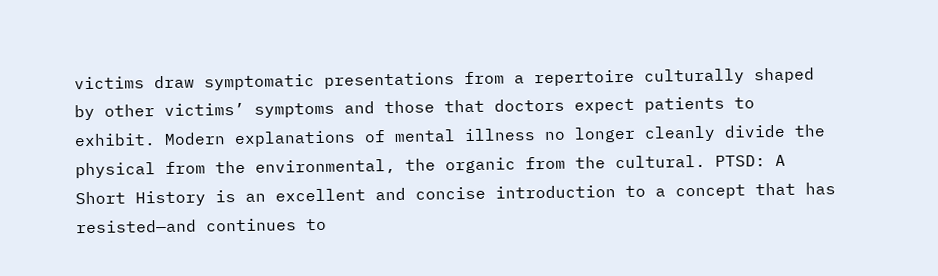victims draw symptomatic presentations from a repertoire culturally shaped by other victims’ symptoms and those that doctors expect patients to exhibit. Modern explanations of mental illness no longer cleanly divide the physical from the environmental, the organic from the cultural. PTSD: A Short History is an excellent and concise introduction to a concept that has resisted—and continues to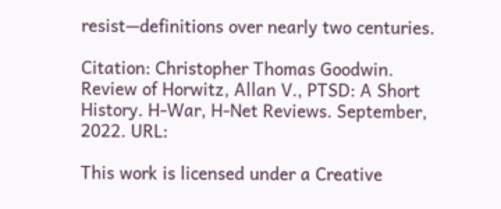resist—definitions over nearly two centuries.

Citation: Christopher Thomas Goodwin. Review of Horwitz, Allan V., PTSD: A Short History. H-War, H-Net Reviews. September, 2022. URL:

This work is licensed under a Creative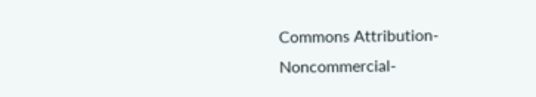Commons Attribution-Noncommercial-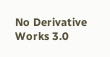No Derivative Works 3.0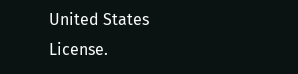United States License.